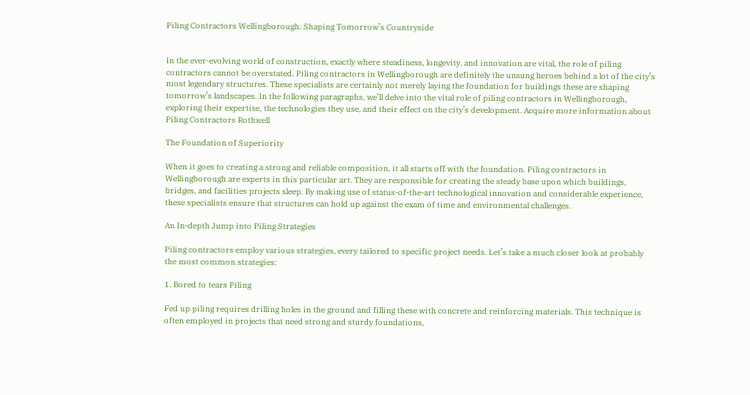Piling Contractors Wellingborough: Shaping Tomorrow’s Countryside


In the ever-evolving world of construction, exactly where steadiness, longevity, and innovation are vital, the role of piling contractors cannot be overstated. Piling contractors in Wellingborough are definitely the unsung heroes behind a lot of the city’s most legendary structures. These specialists are certainly not merely laying the foundation for buildings these are shaping tomorrow’s landscapes. In the following paragraphs, we’ll delve into the vital role of piling contractors in Wellingborough, exploring their expertise, the technologies they use, and their effect on the city’s development. Acquire more information about Piling Contractors Rothwell

The Foundation of Superiority

When it goes to creating a strong and reliable composition, it all starts off with the foundation. Piling contractors in Wellingborough are experts in this particular art. They are responsible for creating the steady base upon which buildings, bridges, and facilities projects sleep. By making use of status-of-the-art technological innovation and considerable experience, these specialists ensure that structures can hold up against the exam of time and environmental challenges.

An In-depth Jump into Piling Strategies

Piling contractors employ various strategies, every tailored to specific project needs. Let’s take a much closer look at probably the most common strategies:

1. Bored to tears Piling

Fed up piling requires drilling holes in the ground and filling these with concrete and reinforcing materials. This technique is often employed in projects that need strong and sturdy foundations,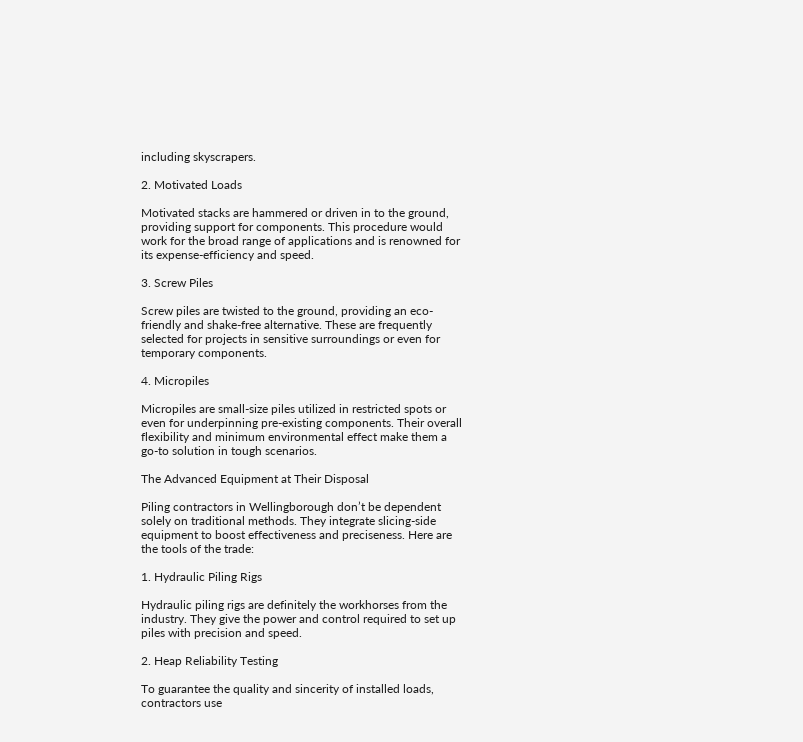including skyscrapers.

2. Motivated Loads

Motivated stacks are hammered or driven in to the ground, providing support for components. This procedure would work for the broad range of applications and is renowned for its expense-efficiency and speed.

3. Screw Piles

Screw piles are twisted to the ground, providing an eco-friendly and shake-free alternative. These are frequently selected for projects in sensitive surroundings or even for temporary components.

4. Micropiles

Micropiles are small-size piles utilized in restricted spots or even for underpinning pre-existing components. Their overall flexibility and minimum environmental effect make them a go-to solution in tough scenarios.

The Advanced Equipment at Their Disposal

Piling contractors in Wellingborough don’t be dependent solely on traditional methods. They integrate slicing-side equipment to boost effectiveness and preciseness. Here are the tools of the trade:

1. Hydraulic Piling Rigs

Hydraulic piling rigs are definitely the workhorses from the industry. They give the power and control required to set up piles with precision and speed.

2. Heap Reliability Testing

To guarantee the quality and sincerity of installed loads, contractors use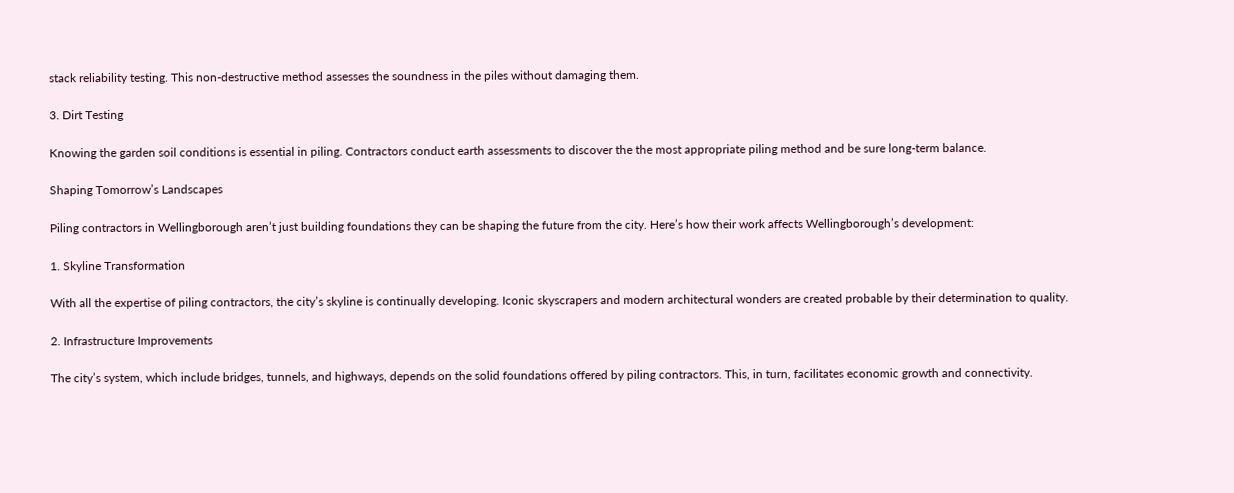stack reliability testing. This non-destructive method assesses the soundness in the piles without damaging them.

3. Dirt Testing

Knowing the garden soil conditions is essential in piling. Contractors conduct earth assessments to discover the the most appropriate piling method and be sure long-term balance.

Shaping Tomorrow’s Landscapes

Piling contractors in Wellingborough aren’t just building foundations they can be shaping the future from the city. Here’s how their work affects Wellingborough’s development:

1. Skyline Transformation

With all the expertise of piling contractors, the city’s skyline is continually developing. Iconic skyscrapers and modern architectural wonders are created probable by their determination to quality.

2. Infrastructure Improvements

The city’s system, which include bridges, tunnels, and highways, depends on the solid foundations offered by piling contractors. This, in turn, facilitates economic growth and connectivity.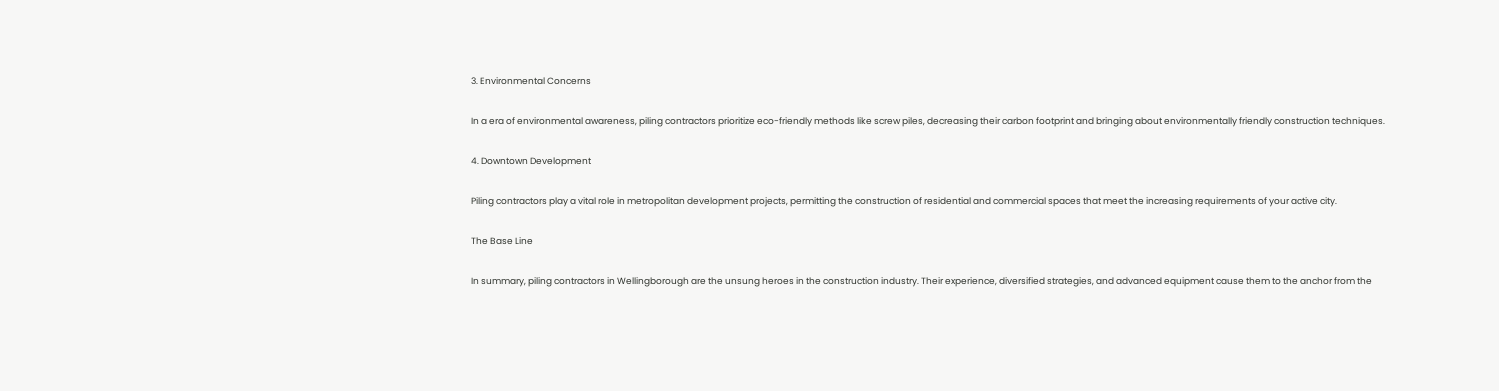3. Environmental Concerns

In a era of environmental awareness, piling contractors prioritize eco-friendly methods like screw piles, decreasing their carbon footprint and bringing about environmentally friendly construction techniques.

4. Downtown Development

Piling contractors play a vital role in metropolitan development projects, permitting the construction of residential and commercial spaces that meet the increasing requirements of your active city.

The Base Line

In summary, piling contractors in Wellingborough are the unsung heroes in the construction industry. Their experience, diversified strategies, and advanced equipment cause them to the anchor from the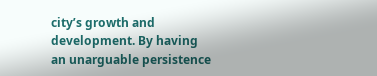city’s growth and development. By having an unarguable persistence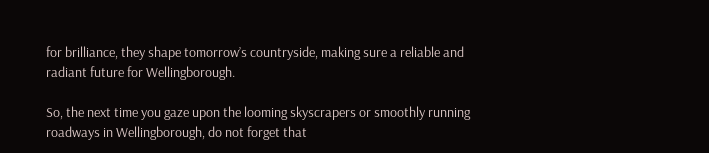for brilliance, they shape tomorrow’s countryside, making sure a reliable and radiant future for Wellingborough.

So, the next time you gaze upon the looming skyscrapers or smoothly running roadways in Wellingborough, do not forget that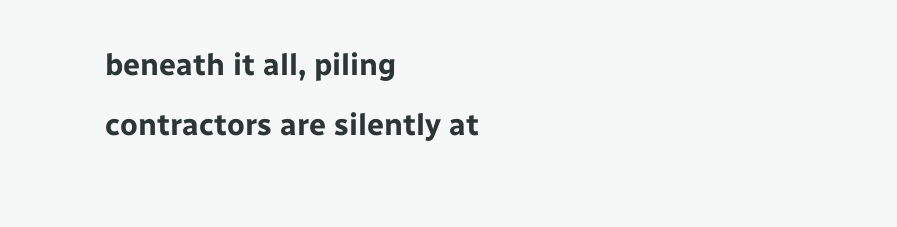beneath it all, piling contractors are silently at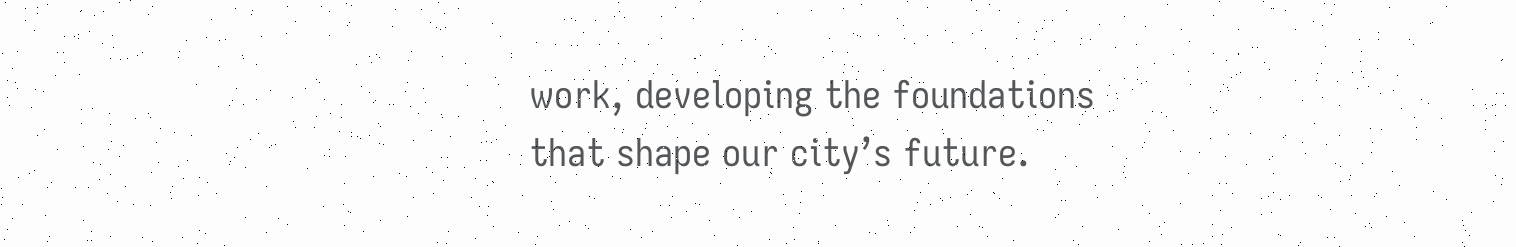work, developing the foundations that shape our city’s future.